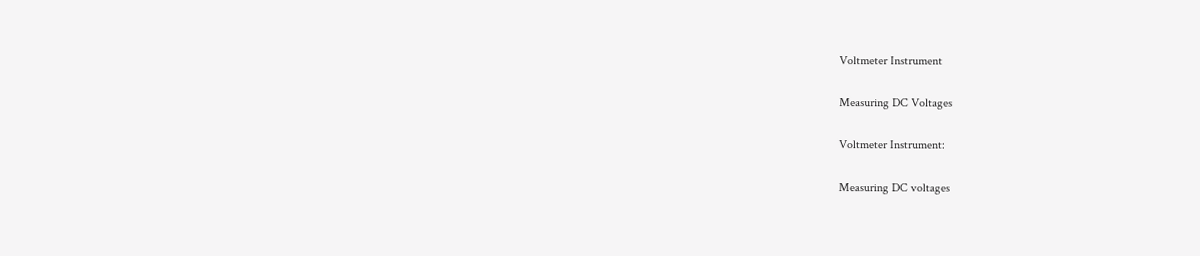Voltmeter Instrument

Measuring DC Voltages

Voltmeter Instrument:

Measuring DC voltages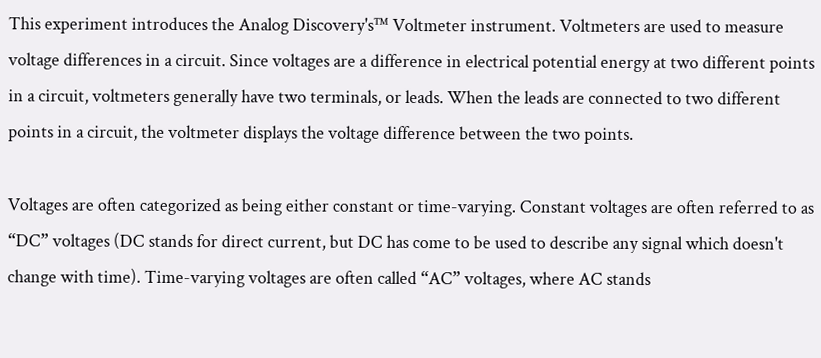This experiment introduces the Analog Discovery's™ Voltmeter instrument. Voltmeters are used to measure voltage differences in a circuit. Since voltages are a difference in electrical potential energy at two different points in a circuit, voltmeters generally have two terminals, or leads. When the leads are connected to two different points in a circuit, the voltmeter displays the voltage difference between the two points.

Voltages are often categorized as being either constant or time-varying. Constant voltages are often referred to as “DC” voltages (DC stands for direct current, but DC has come to be used to describe any signal which doesn't change with time). Time-varying voltages are often called “AC” voltages, where AC stands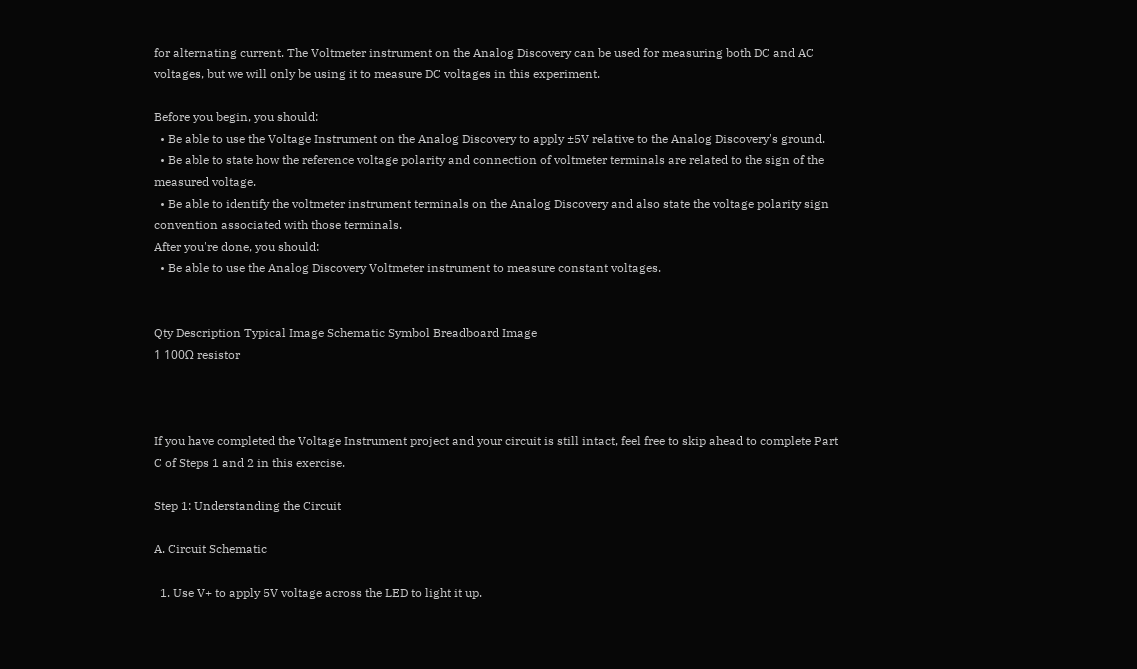for alternating current. The Voltmeter instrument on the Analog Discovery can be used for measuring both DC and AC voltages, but we will only be using it to measure DC voltages in this experiment.

Before you begin, you should:
  • Be able to use the Voltage Instrument on the Analog Discovery to apply ±5V relative to the Analog Discovery's ground.
  • Be able to state how the reference voltage polarity and connection of voltmeter terminals are related to the sign of the measured voltage.
  • Be able to identify the voltmeter instrument terminals on the Analog Discovery and also state the voltage polarity sign convention associated with those terminals.
After you're done, you should:
  • Be able to use the Analog Discovery Voltmeter instrument to measure constant voltages.


Qty Description Typical Image Schematic Symbol Breadboard Image
1 100Ω resistor



If you have completed the Voltage Instrument project and your circuit is still intact, feel free to skip ahead to complete Part C of Steps 1 and 2 in this exercise.

Step 1: Understanding the Circuit

A. Circuit Schematic

  1. Use V+ to apply 5V voltage across the LED to light it up.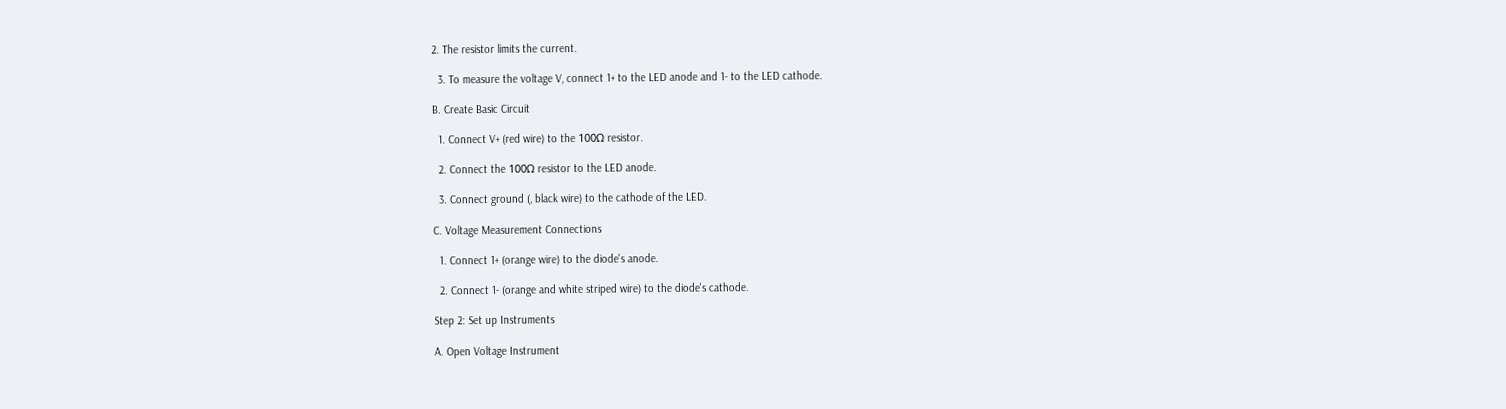2. The resistor limits the current.

  3. To measure the voltage V, connect 1+ to the LED anode and 1- to the LED cathode.

B. Create Basic Circuit

  1. Connect V+ (red wire) to the 100Ω resistor.

  2. Connect the 100Ω resistor to the LED anode.

  3. Connect ground (, black wire) to the cathode of the LED.

C. Voltage Measurement Connections

  1. Connect 1+ (orange wire) to the diode's anode.

  2. Connect 1- (orange and white striped wire) to the diode's cathode.

Step 2: Set up Instruments

A. Open Voltage Instrument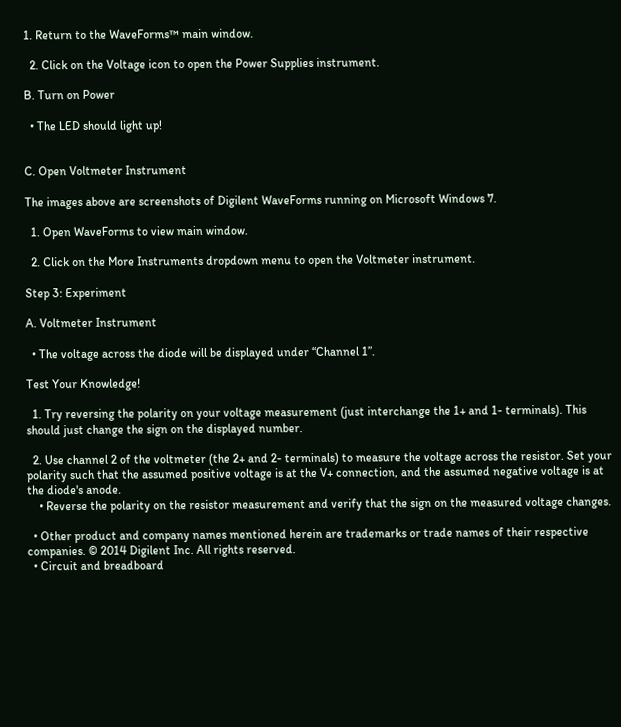1. Return to the WaveForms™ main window.

  2. Click on the Voltage icon to open the Power Supplies instrument.

B. Turn on Power

  • The LED should light up!


C. Open Voltmeter Instrument

The images above are screenshots of Digilent WaveForms running on Microsoft Windows 7.

  1. Open WaveForms to view main window.

  2. Click on the More Instruments dropdown menu to open the Voltmeter instrument.

Step 3: Experiment

A. Voltmeter Instrument

  • The voltage across the diode will be displayed under “Channel 1”.

Test Your Knowledge!

  1. Try reversing the polarity on your voltage measurement (just interchange the 1+ and 1- terminals). This should just change the sign on the displayed number.

  2. Use channel 2 of the voltmeter (the 2+ and 2- terminals) to measure the voltage across the resistor. Set your polarity such that the assumed positive voltage is at the V+ connection, and the assumed negative voltage is at the diode's anode.
    • Reverse the polarity on the resistor measurement and verify that the sign on the measured voltage changes.

  • Other product and company names mentioned herein are trademarks or trade names of their respective companies. © 2014 Digilent Inc. All rights reserved.
  • Circuit and breadboard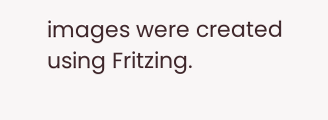images were created using Fritzing.